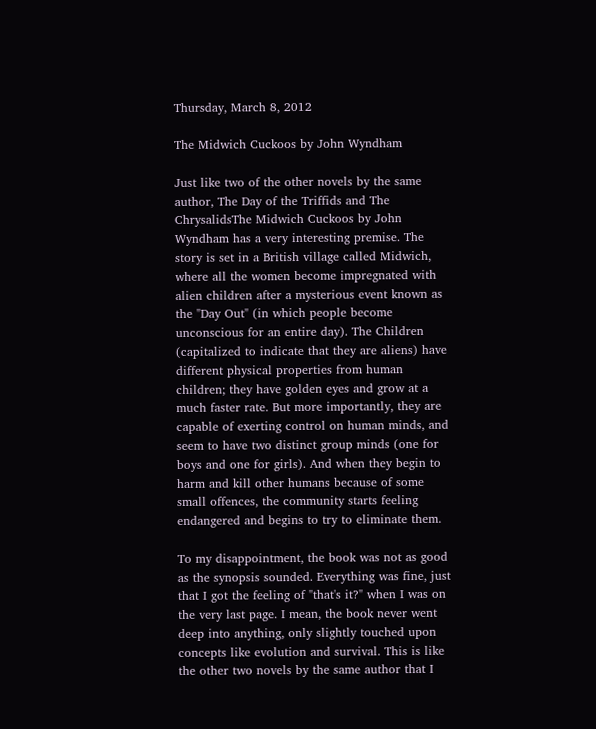Thursday, March 8, 2012

The Midwich Cuckoos by John Wyndham

Just like two of the other novels by the same author, The Day of the Triffids and The ChrysalidsThe Midwich Cuckoos by John Wyndham has a very interesting premise. The story is set in a British village called Midwich, where all the women become impregnated with alien children after a mysterious event known as the "Day Out" (in which people become unconscious for an entire day). The Children (capitalized to indicate that they are aliens) have different physical properties from human children; they have golden eyes and grow at a much faster rate. But more importantly, they are capable of exerting control on human minds, and seem to have two distinct group minds (one for boys and one for girls). And when they begin to harm and kill other humans because of some small offences, the community starts feeling endangered and begins to try to eliminate them.

To my disappointment, the book was not as good as the synopsis sounded. Everything was fine, just that I got the feeling of "that's it?" when I was on the very last page. I mean, the book never went deep into anything, only slightly touched upon concepts like evolution and survival. This is like the other two novels by the same author that I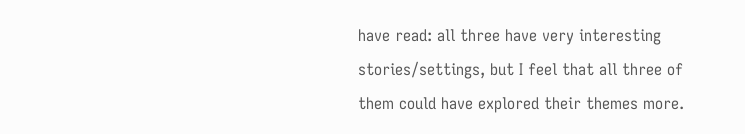have read: all three have very interesting stories/settings, but I feel that all three of them could have explored their themes more.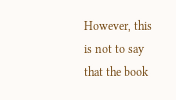However, this is not to say that the book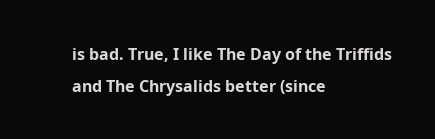is bad. True, I like The Day of the Triffids and The Chrysalids better (since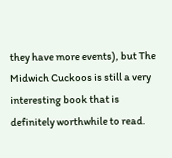they have more events), but The Midwich Cuckoos is still a very interesting book that is definitely worthwhile to read.